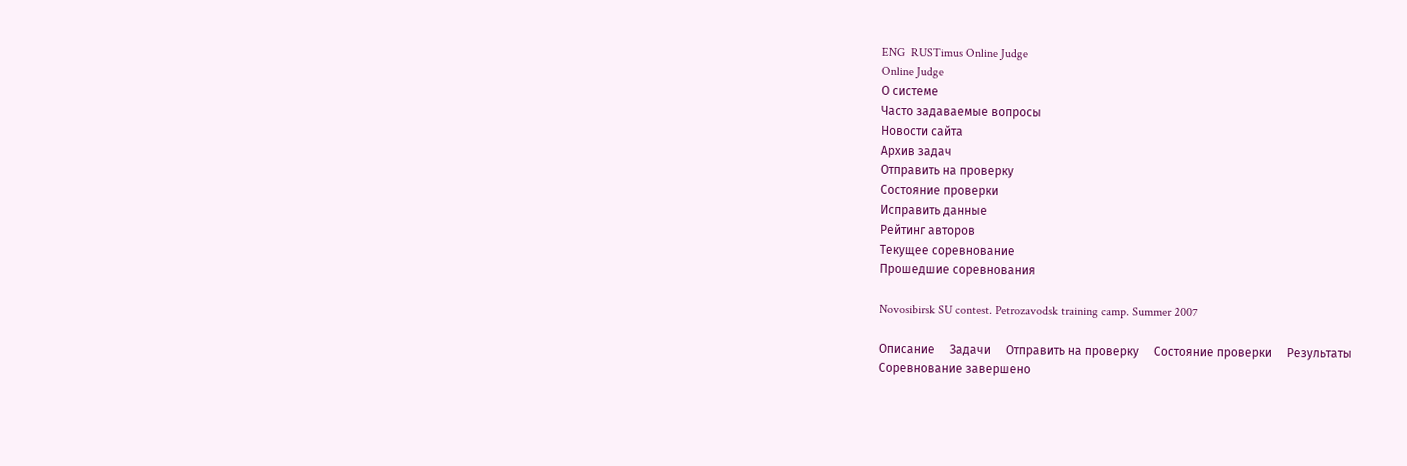ENG  RUSTimus Online Judge
Online Judge
О системе
Часто задаваемые вопросы
Новости сайта
Архив задач
Отправить на проверку
Состояние проверки
Исправить данные
Рейтинг авторов
Текущее соревнование
Прошедшие соревнования

Novosibirsk SU contest. Petrozavodsk training camp. Summer 2007

Описание     Задачи     Отправить на проверку     Состояние проверки     Результаты
Соревнование завершено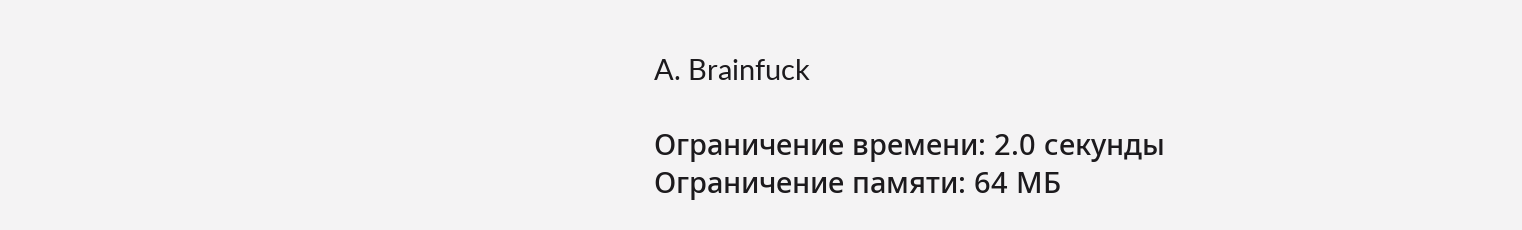A. Brainfuck

Ограничение времени: 2.0 секунды
Ограничение памяти: 64 МБ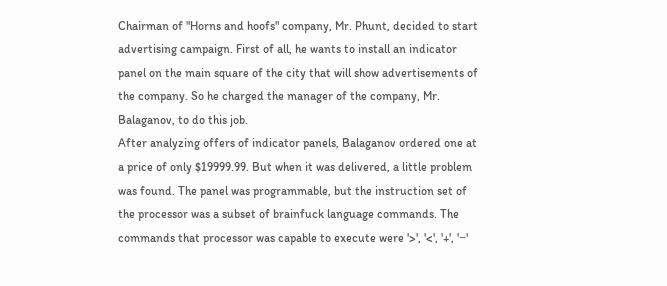Chairman of "Horns and hoofs" company, Mr. Phunt, decided to start advertising campaign. First of all, he wants to install an indicator panel on the main square of the city that will show advertisements of the company. So he charged the manager of the company, Mr. Balaganov, to do this job.
After analyzing offers of indicator panels, Balaganov ordered one at a price of only $19999.99. But when it was delivered, a little problem was found. The panel was programmable, but the instruction set of the processor was a subset of brainfuck language commands. The commands that processor was capable to execute were '>', '<', '+', '−'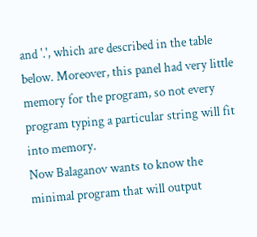and '.', which are described in the table below. Moreover, this panel had very little memory for the program, so not every program typing a particular string will fit into memory.
Now Balaganov wants to know the minimal program that will output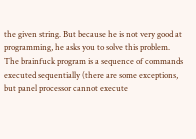the given string. But because he is not very good at programming, he asks you to solve this problem. The brainfuck program is a sequence of commands executed sequentially (there are some exceptions, but panel processor cannot execute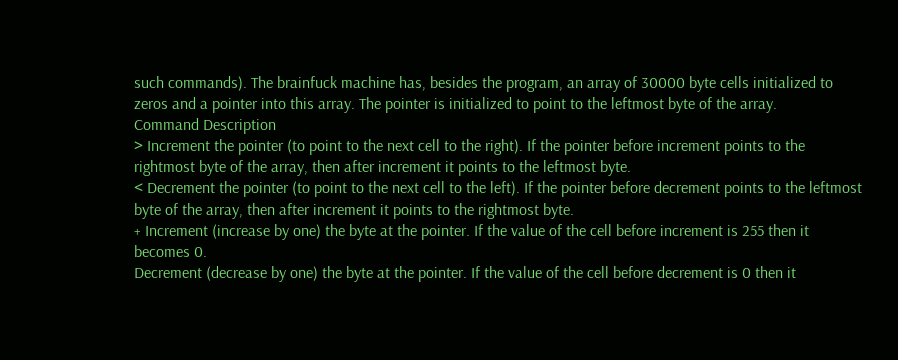such commands). The brainfuck machine has, besides the program, an array of 30000 byte cells initialized to zeros and a pointer into this array. The pointer is initialized to point to the leftmost byte of the array.
Command Description
> Increment the pointer (to point to the next cell to the right). If the pointer before increment points to the rightmost byte of the array, then after increment it points to the leftmost byte.
< Decrement the pointer (to point to the next cell to the left). If the pointer before decrement points to the leftmost byte of the array, then after increment it points to the rightmost byte.
+ Increment (increase by one) the byte at the pointer. If the value of the cell before increment is 255 then it becomes 0.
Decrement (decrease by one) the byte at the pointer. If the value of the cell before decrement is 0 then it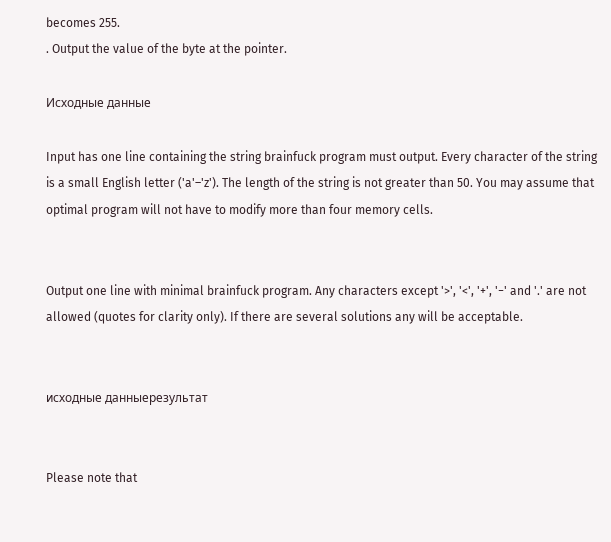becomes 255.
. Output the value of the byte at the pointer.

Исходные данные

Input has one line containing the string brainfuck program must output. Every character of the string is a small English letter ('a'–'z'). The length of the string is not greater than 50. You may assume that optimal program will not have to modify more than four memory cells.


Output one line with minimal brainfuck program. Any characters except '>', '<', '+', '−' and '.' are not allowed (quotes for clarity only). If there are several solutions any will be acceptable.


исходные данныерезультат


Please note that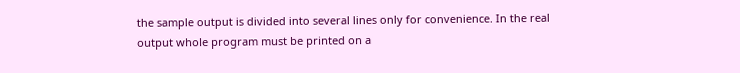the sample output is divided into several lines only for convenience. In the real output whole program must be printed on a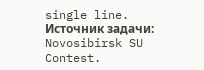single line.
Источник задачи: Novosibirsk SU Contest.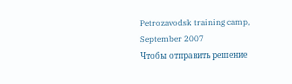Petrozavodsk training camp, September 2007
Чтобы отправить решение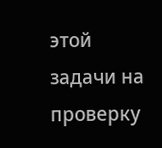этой задачи на проверку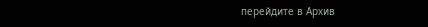перейдите в Архив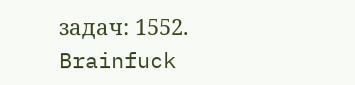задач: 1552. Brainfuck